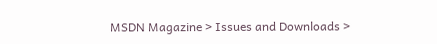MSDN Magazine > Issues and Downloads >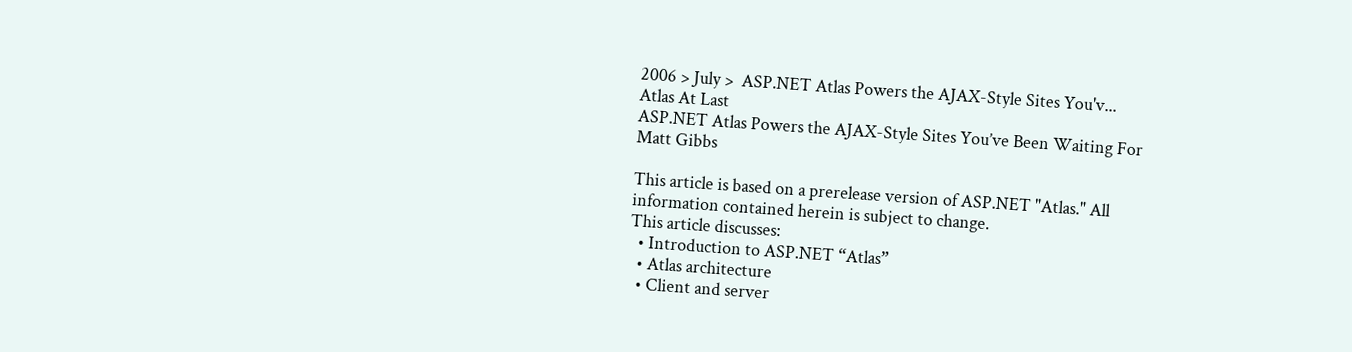2006 > July >  ASP.NET Atlas Powers the AJAX-Style Sites You'v...
Atlas At Last
ASP.NET Atlas Powers the AJAX-Style Sites You’ve Been Waiting For
Matt Gibbs

This article is based on a prerelease version of ASP.NET "Atlas." All information contained herein is subject to change.
This article discusses:
  • Introduction to ASP.NET “Atlas”
  • Atlas architecture
  • Client and server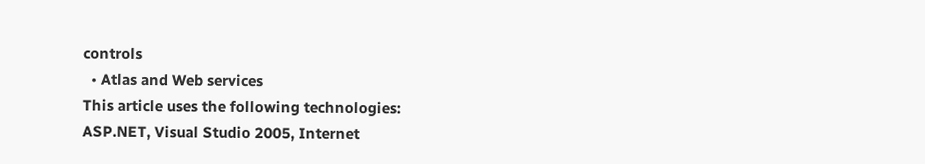controls
  • Atlas and Web services
This article uses the following technologies:
ASP.NET, Visual Studio 2005, Internet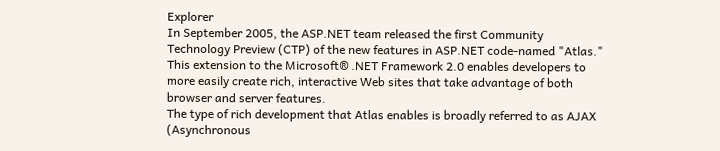Explorer
In September 2005, the ASP.NET team released the first Community Technology Preview (CTP) of the new features in ASP.NET code-named "Atlas." This extension to the Microsoft® .NET Framework 2.0 enables developers to more easily create rich, interactive Web sites that take advantage of both browser and server features.
The type of rich development that Atlas enables is broadly referred to as AJAX (Asynchronous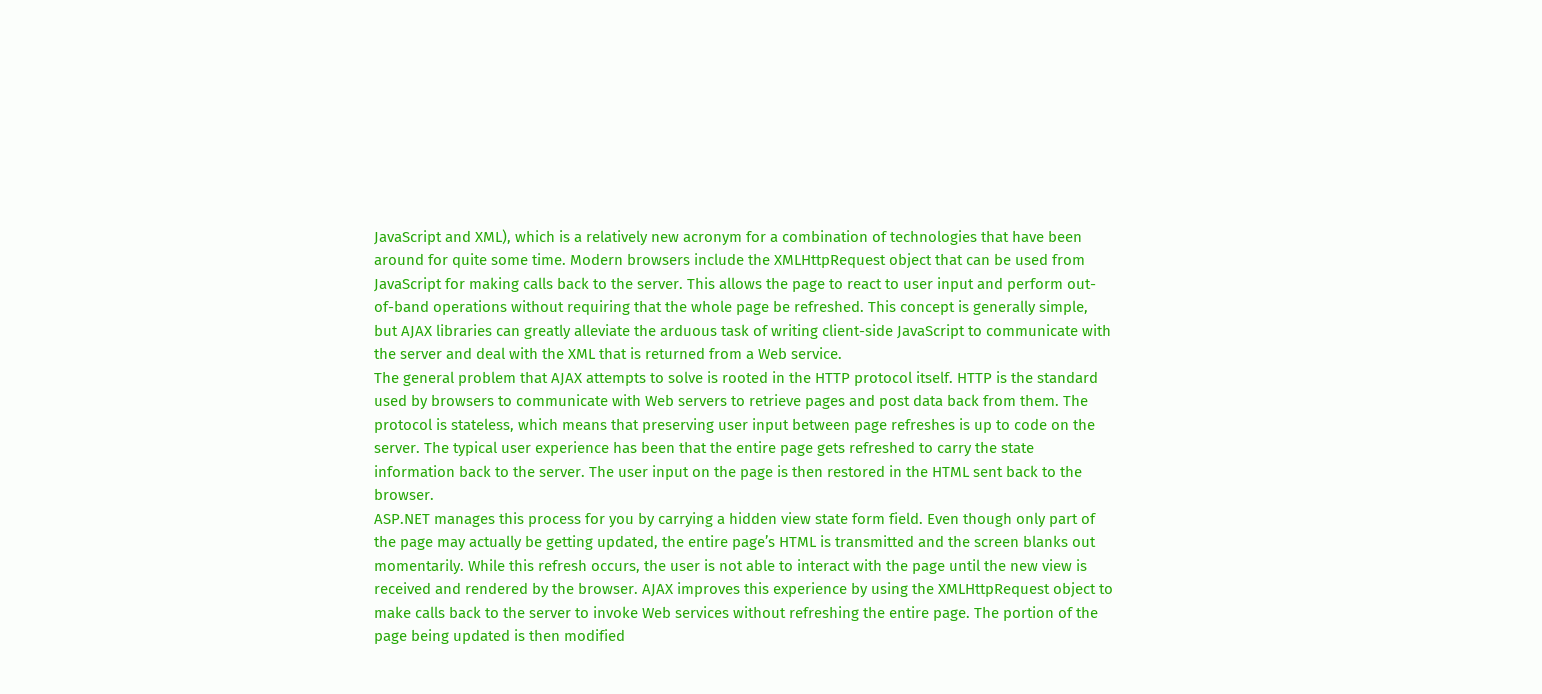JavaScript and XML), which is a relatively new acronym for a combination of technologies that have been around for quite some time. Modern browsers include the XMLHttpRequest object that can be used from JavaScript for making calls back to the server. This allows the page to react to user input and perform out-of-band operations without requiring that the whole page be refreshed. This concept is generally simple, but AJAX libraries can greatly alleviate the arduous task of writing client-side JavaScript to communicate with the server and deal with the XML that is returned from a Web service.
The general problem that AJAX attempts to solve is rooted in the HTTP protocol itself. HTTP is the standard used by browsers to communicate with Web servers to retrieve pages and post data back from them. The protocol is stateless, which means that preserving user input between page refreshes is up to code on the server. The typical user experience has been that the entire page gets refreshed to carry the state information back to the server. The user input on the page is then restored in the HTML sent back to the browser.
ASP.NET manages this process for you by carrying a hidden view state form field. Even though only part of the page may actually be getting updated, the entire page’s HTML is transmitted and the screen blanks out momentarily. While this refresh occurs, the user is not able to interact with the page until the new view is received and rendered by the browser. AJAX improves this experience by using the XMLHttpRequest object to make calls back to the server to invoke Web services without refreshing the entire page. The portion of the page being updated is then modified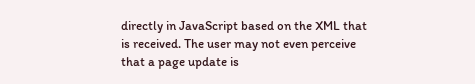directly in JavaScript based on the XML that is received. The user may not even perceive that a page update is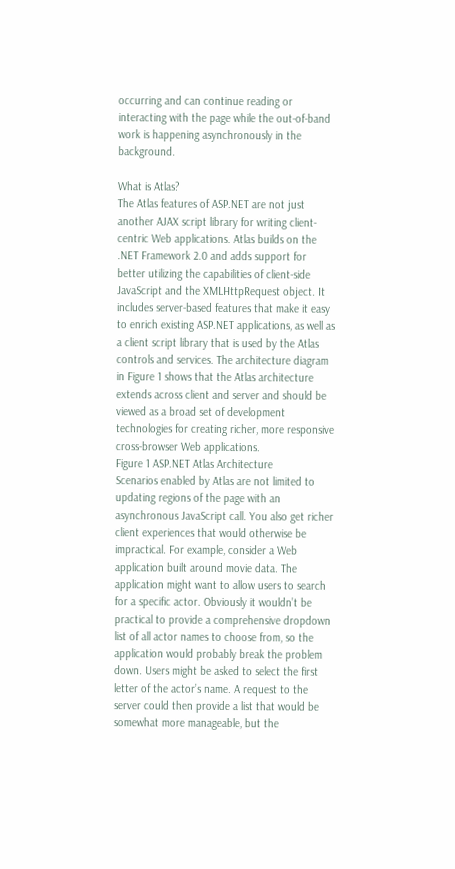occurring and can continue reading or interacting with the page while the out-of-band work is happening asynchronously in the background.

What is Atlas?
The Atlas features of ASP.NET are not just another AJAX script library for writing client-centric Web applications. Atlas builds on the .NET Framework 2.0 and adds support for better utilizing the capabilities of client-side JavaScript and the XMLHttpRequest object. It includes server-based features that make it easy to enrich existing ASP.NET applications, as well as a client script library that is used by the Atlas controls and services. The architecture diagram in Figure 1 shows that the Atlas architecture extends across client and server and should be viewed as a broad set of development technologies for creating richer, more responsive cross-browser Web applications.
Figure 1 ASP.NET Atlas Architecture
Scenarios enabled by Atlas are not limited to updating regions of the page with an asynchronous JavaScript call. You also get richer client experiences that would otherwise be impractical. For example, consider a Web application built around movie data. The application might want to allow users to search for a specific actor. Obviously it wouldn’t be practical to provide a comprehensive dropdown list of all actor names to choose from, so the application would probably break the problem down. Users might be asked to select the first letter of the actor’s name. A request to the server could then provide a list that would be somewhat more manageable, but the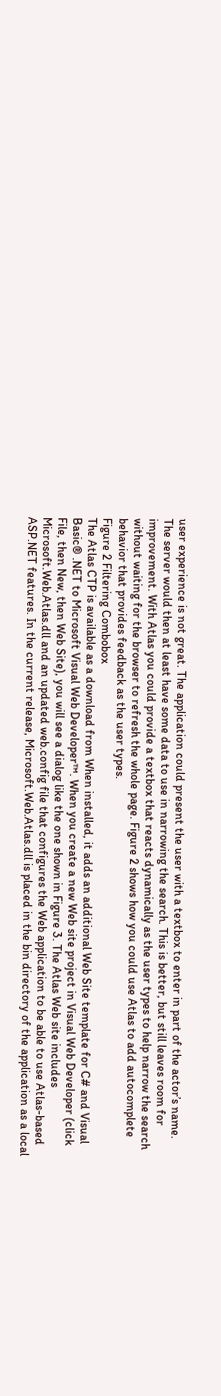user experience is not great. The application could present the user with a textbox to enter in part of the actor’s name. The server would then at least have some data to use in narrowing the search. This is better, but still leaves room for improvement. With Atlas you could provide a textbox that reacts dynamically as the user types to help narrow the search without waiting for the browser to refresh the whole page. Figure 2 shows how you could use Atlas to add autocomplete behavior that provides feedback as the user types.
Figure 2 Filtering Combobox
The Atlas CTP is available as a download from When installed, it adds an additional Web Site template for C# and Visual Basic® .NET to Microsoft Visual Web Developer™. When you create a new Web site project in Visual Web Developer (click File, then New, then Web Site), you will see a dialog like the one shown in Figure 3. The Atlas Web site includes Microsoft.Web.Atlas.dll and an updated web.config file that configures the Web application to be able to use Atlas-based ASP.NET features. In the current release, Microsoft.Web.Atlas.dll is placed in the bin directory of the application as a local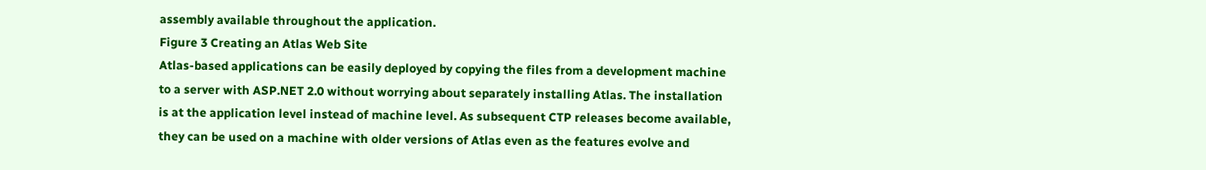assembly available throughout the application.
Figure 3 Creating an Atlas Web Site
Atlas-based applications can be easily deployed by copying the files from a development machine to a server with ASP.NET 2.0 without worrying about separately installing Atlas. The installation is at the application level instead of machine level. As subsequent CTP releases become available, they can be used on a machine with older versions of Atlas even as the features evolve and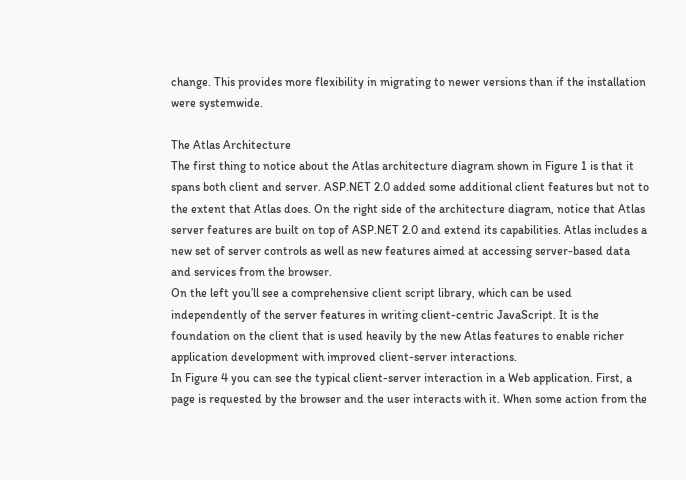change. This provides more flexibility in migrating to newer versions than if the installation were systemwide.

The Atlas Architecture
The first thing to notice about the Atlas architecture diagram shown in Figure 1 is that it spans both client and server. ASP.NET 2.0 added some additional client features but not to the extent that Atlas does. On the right side of the architecture diagram, notice that Atlas server features are built on top of ASP.NET 2.0 and extend its capabilities. Atlas includes a new set of server controls as well as new features aimed at accessing server-based data and services from the browser.
On the left you’ll see a comprehensive client script library, which can be used independently of the server features in writing client-centric JavaScript. It is the foundation on the client that is used heavily by the new Atlas features to enable richer application development with improved client-server interactions.
In Figure 4 you can see the typical client-server interaction in a Web application. First, a page is requested by the browser and the user interacts with it. When some action from the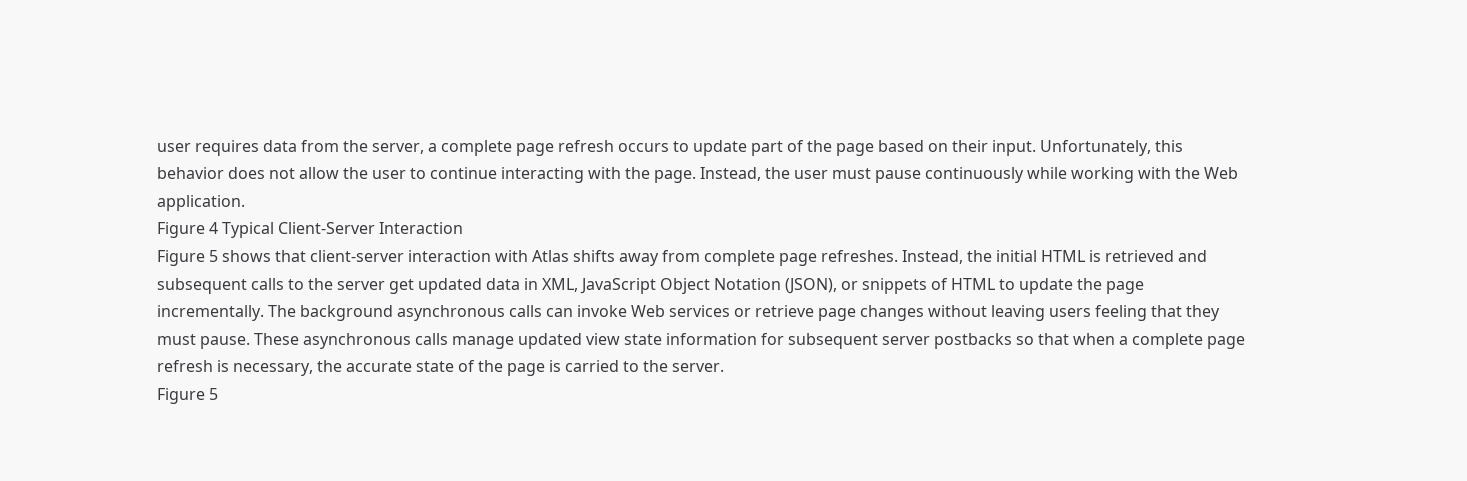user requires data from the server, a complete page refresh occurs to update part of the page based on their input. Unfortunately, this behavior does not allow the user to continue interacting with the page. Instead, the user must pause continuously while working with the Web application.
Figure 4 Typical Client-Server Interaction
Figure 5 shows that client-server interaction with Atlas shifts away from complete page refreshes. Instead, the initial HTML is retrieved and subsequent calls to the server get updated data in XML, JavaScript Object Notation (JSON), or snippets of HTML to update the page incrementally. The background asynchronous calls can invoke Web services or retrieve page changes without leaving users feeling that they must pause. These asynchronous calls manage updated view state information for subsequent server postbacks so that when a complete page refresh is necessary, the accurate state of the page is carried to the server.
Figure 5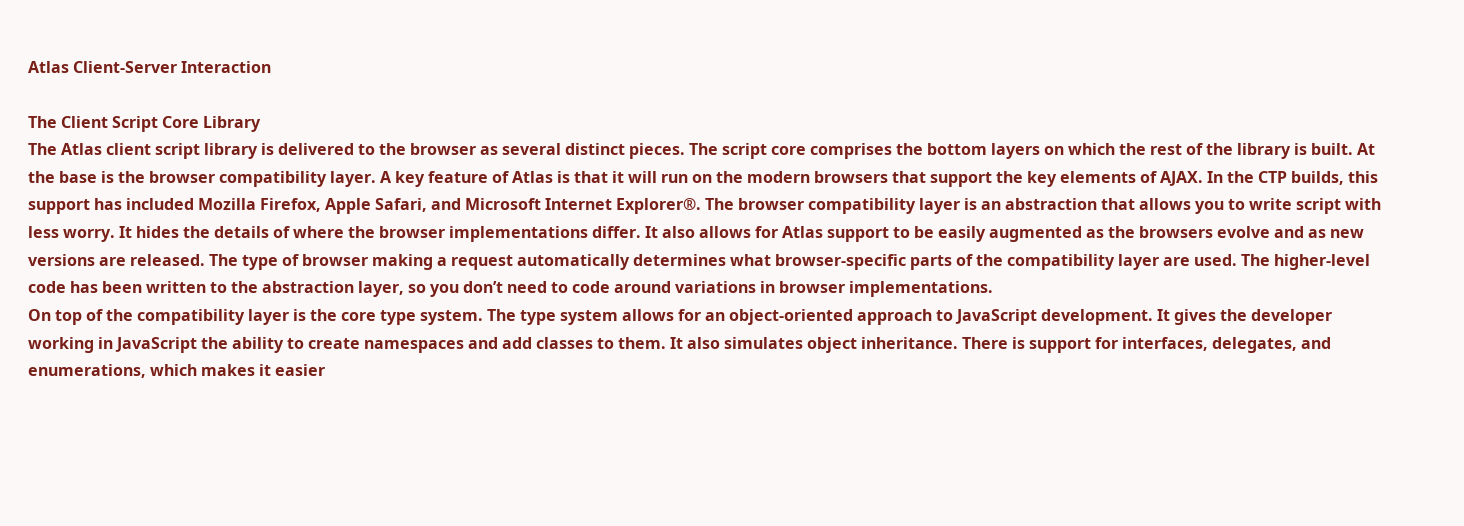Atlas Client-Server Interaction

The Client Script Core Library
The Atlas client script library is delivered to the browser as several distinct pieces. The script core comprises the bottom layers on which the rest of the library is built. At the base is the browser compatibility layer. A key feature of Atlas is that it will run on the modern browsers that support the key elements of AJAX. In the CTP builds, this support has included Mozilla Firefox, Apple Safari, and Microsoft Internet Explorer®. The browser compatibility layer is an abstraction that allows you to write script with less worry. It hides the details of where the browser implementations differ. It also allows for Atlas support to be easily augmented as the browsers evolve and as new versions are released. The type of browser making a request automatically determines what browser-specific parts of the compatibility layer are used. The higher-level code has been written to the abstraction layer, so you don’t need to code around variations in browser implementations.
On top of the compatibility layer is the core type system. The type system allows for an object-oriented approach to JavaScript development. It gives the developer working in JavaScript the ability to create namespaces and add classes to them. It also simulates object inheritance. There is support for interfaces, delegates, and enumerations, which makes it easier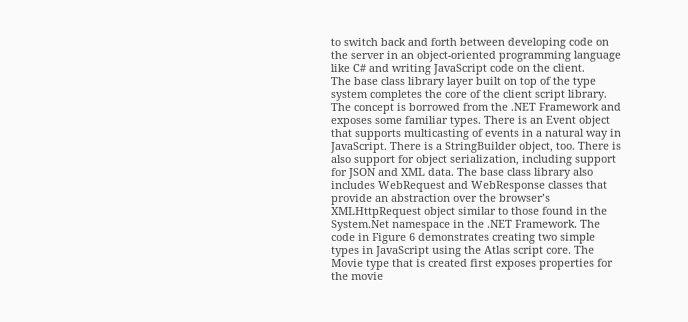to switch back and forth between developing code on the server in an object-oriented programming language like C# and writing JavaScript code on the client.
The base class library layer built on top of the type system completes the core of the client script library. The concept is borrowed from the .NET Framework and exposes some familiar types. There is an Event object that supports multicasting of events in a natural way in JavaScript. There is a StringBuilder object, too. There is also support for object serialization, including support for JSON and XML data. The base class library also includes WebRequest and WebResponse classes that provide an abstraction over the browser’s XMLHttpRequest object similar to those found in the System.Net namespace in the .NET Framework. The code in Figure 6 demonstrates creating two simple types in JavaScript using the Atlas script core. The Movie type that is created first exposes properties for the movie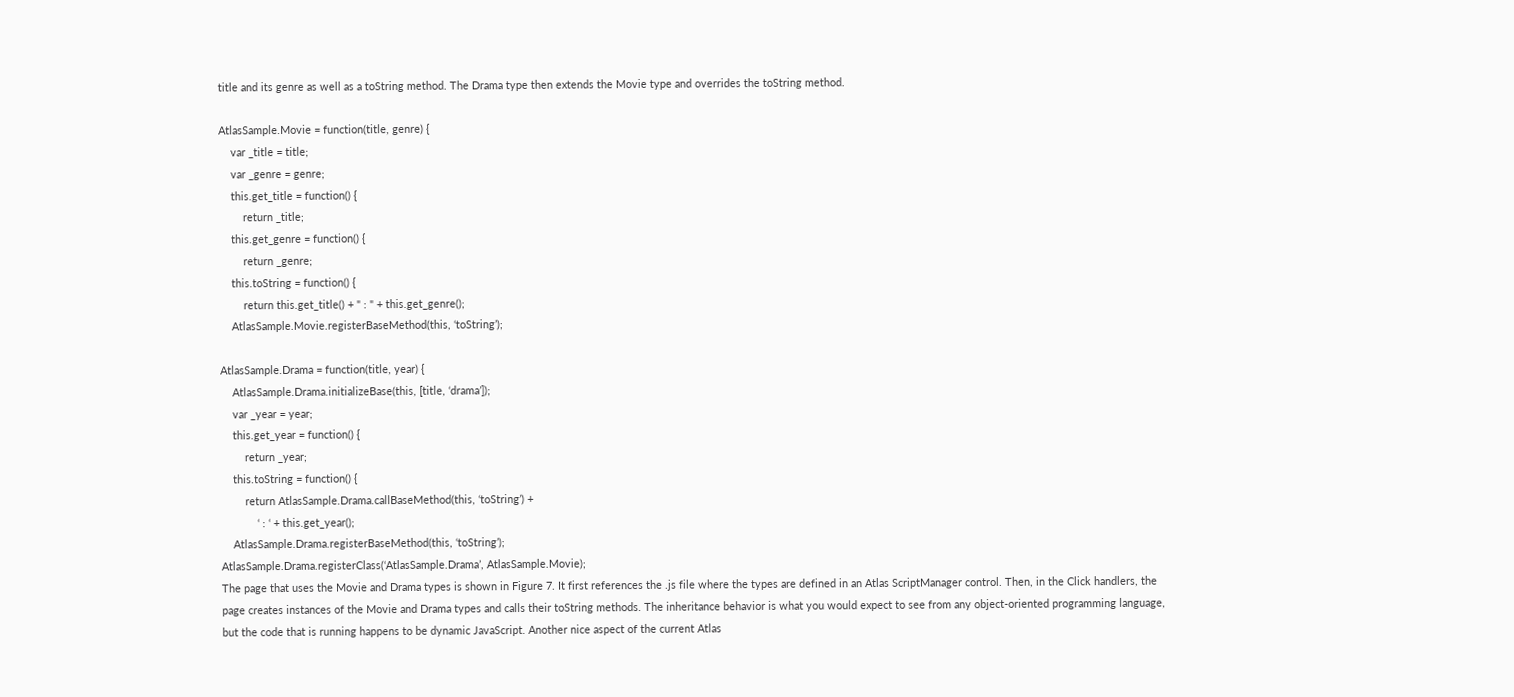title and its genre as well as a toString method. The Drama type then extends the Movie type and overrides the toString method.

AtlasSample.Movie = function(title, genre) {
    var _title = title;
    var _genre = genre;
    this.get_title = function() {
        return _title;
    this.get_genre = function() {
        return _genre;
    this.toString = function() {
        return this.get_title() + " : " + this.get_genre();
    AtlasSample.Movie.registerBaseMethod(this, ‘toString’);

AtlasSample.Drama = function(title, year) {
    AtlasSample.Drama.initializeBase(this, [title, ‘drama’]);
    var _year = year;
    this.get_year = function() {
        return _year;
    this.toString = function() {
        return AtlasSample.Drama.callBaseMethod(this, ‘toString’) +
            ‘ : ‘ + this.get_year();
    AtlasSample.Drama.registerBaseMethod(this, ‘toString’);
AtlasSample.Drama.registerClass(‘AtlasSample.Drama’, AtlasSample.Movie);
The page that uses the Movie and Drama types is shown in Figure 7. It first references the .js file where the types are defined in an Atlas ScriptManager control. Then, in the Click handlers, the page creates instances of the Movie and Drama types and calls their toString methods. The inheritance behavior is what you would expect to see from any object-oriented programming language, but the code that is running happens to be dynamic JavaScript. Another nice aspect of the current Atlas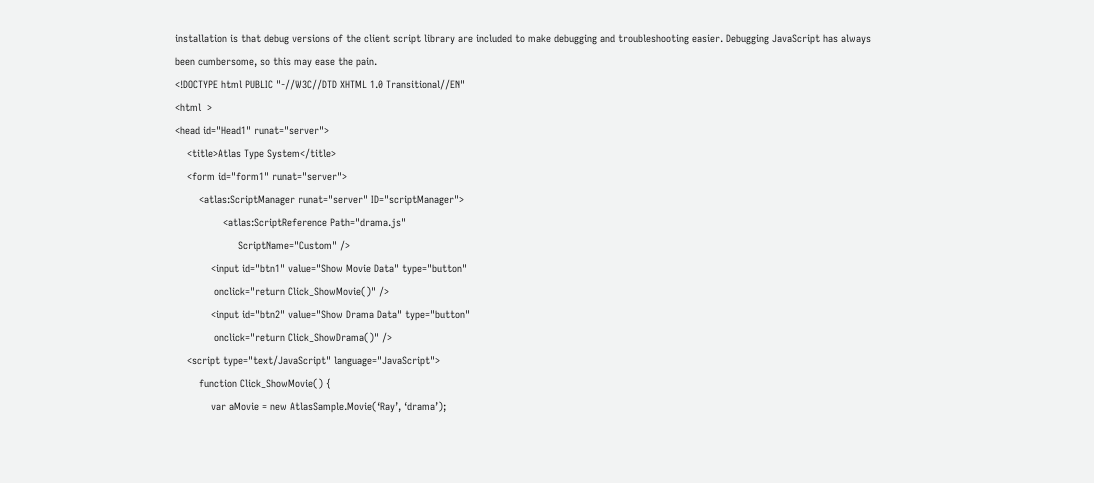installation is that debug versions of the client script library are included to make debugging and troubleshooting easier. Debugging JavaScript has always been cumbersome, so this may ease the pain.
<!DOCTYPE html PUBLIC "-//W3C//DTD XHTML 1.0 Transitional//EN"
<html  >
<head id="Head1" runat="server">
    <title>Atlas Type System</title>
    <form id="form1" runat="server">
        <atlas:ScriptManager runat="server" ID="scriptManager">
                <atlas:ScriptReference Path="drama.js"
                     ScriptName="Custom" />
            <input id="btn1" value="Show Movie Data" type="button"
             onclick="return Click_ShowMovie()" />
            <input id="btn2" value="Show Drama Data" type="button"
             onclick="return Click_ShowDrama()" />
    <script type="text/JavaScript" language="JavaScript">
        function Click_ShowMovie() {
            var aMovie = new AtlasSample.Movie(‘Ray’, ‘drama’);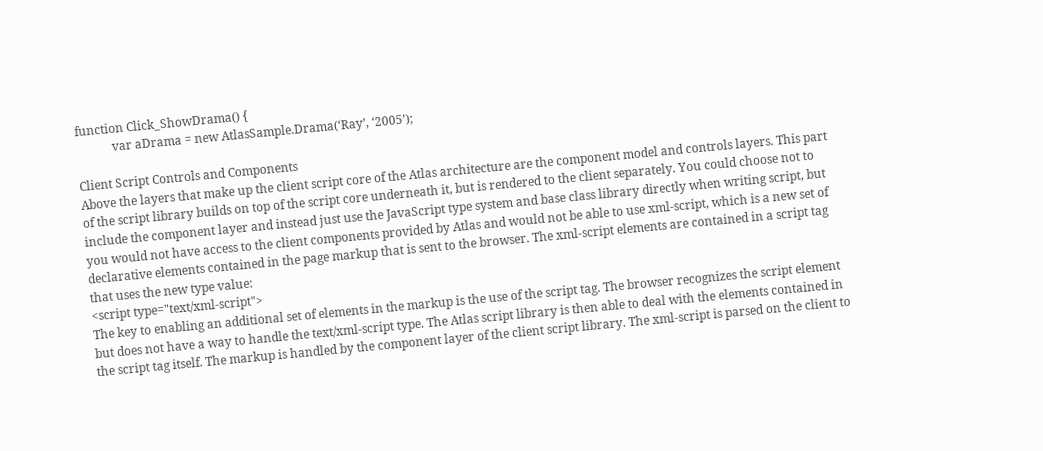function Click_ShowDrama() {
            var aDrama = new AtlasSample.Drama(‘Ray’, ‘2005’);

Client Script Controls and Components
Above the layers that make up the client script core of the Atlas architecture are the component model and controls layers. This part of the script library builds on top of the script core underneath it, but is rendered to the client separately. You could choose not to include the component layer and instead just use the JavaScript type system and base class library directly when writing script, but you would not have access to the client components provided by Atlas and would not be able to use xml-script, which is a new set of declarative elements contained in the page markup that is sent to the browser. The xml-script elements are contained in a script tag that uses the new type value:
<script type="text/xml-script">
The key to enabling an additional set of elements in the markup is the use of the script tag. The browser recognizes the script element but does not have a way to handle the text/xml-script type. The Atlas script library is then able to deal with the elements contained in the script tag itself. The markup is handled by the component layer of the client script library. The xml-script is parsed on the client to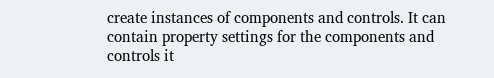create instances of components and controls. It can contain property settings for the components and controls it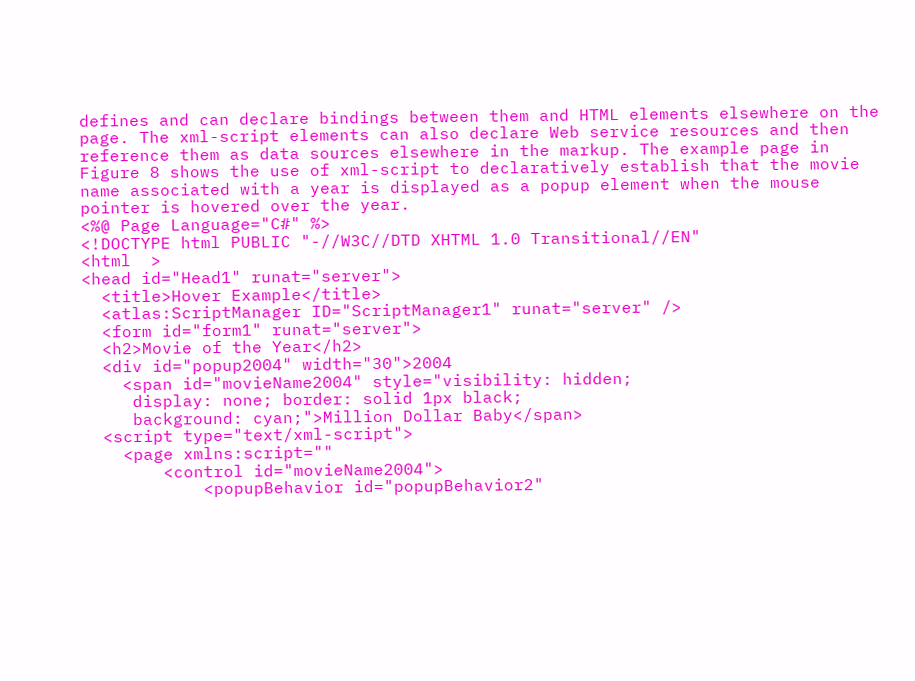defines and can declare bindings between them and HTML elements elsewhere on the page. The xml-script elements can also declare Web service resources and then reference them as data sources elsewhere in the markup. The example page in Figure 8 shows the use of xml-script to declaratively establish that the movie name associated with a year is displayed as a popup element when the mouse pointer is hovered over the year.
<%@ Page Language="C#" %>
<!DOCTYPE html PUBLIC "-//W3C//DTD XHTML 1.0 Transitional//EN"
<html  >
<head id="Head1" runat="server">
  <title>Hover Example</title>
  <atlas:ScriptManager ID="ScriptManager1" runat="server" />
  <form id="form1" runat="server">
  <h2>Movie of the Year</h2>
  <div id="popup2004" width="30">2004
    <span id="movieName2004" style="visibility: hidden;
     display: none; border: solid 1px black;
     background: cyan;">Million Dollar Baby</span>
  <script type="text/xml-script">
    <page xmlns:script=""
        <control id="movieName2004">
            <popupBehavior id="popupBehavior2"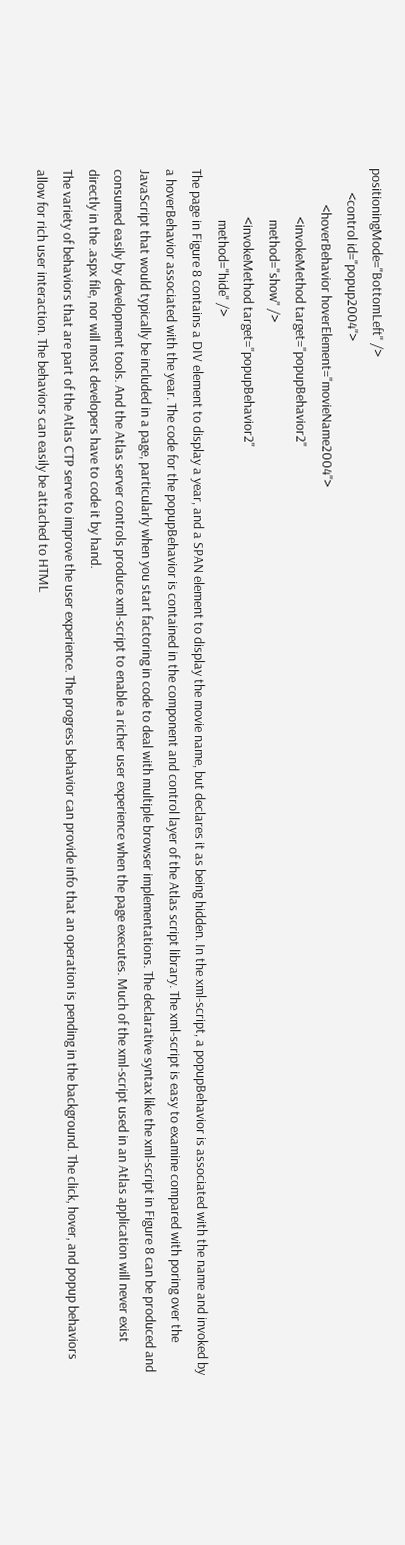positioningMode="BottomLeft" />
        <control id="popup2004">
            <hoverBehavior hoverElement="movieName2004">
                <invokeMethod target="popupBehavior2"
                 method="show" />
                <invokeMethod target="popupBehavior2"
                 method="hide" />
The page in Figure 8 contains a DIV element to display a year, and a SPAN element to display the movie name, but declares it as being hidden. In the xml-script, a popupBehavior is associated with the name and invoked by a hoverBehavior associated with the year. The code for the popupBehavior is contained in the component and control layer of the Atlas script library. The xml-script is easy to examine compared with poring over the JavaScript that would typically be included in a page, particularly when you start factoring in code to deal with multiple browser implementations. The declarative syntax like the xml-script in Figure 8 can be produced and consumed easily by development tools. And the Atlas server controls produce xml-script to enable a richer user experience when the page executes. Much of the xml-script used in an Atlas application will never exist directly in the .aspx file, nor will most developers have to code it by hand.
The variety of behaviors that are part of the Atlas CTP serve to improve the user experience. The progress behavior can provide info that an operation is pending in the background. The click, hover, and popup behaviors allow for rich user interaction. The behaviors can easily be attached to HTML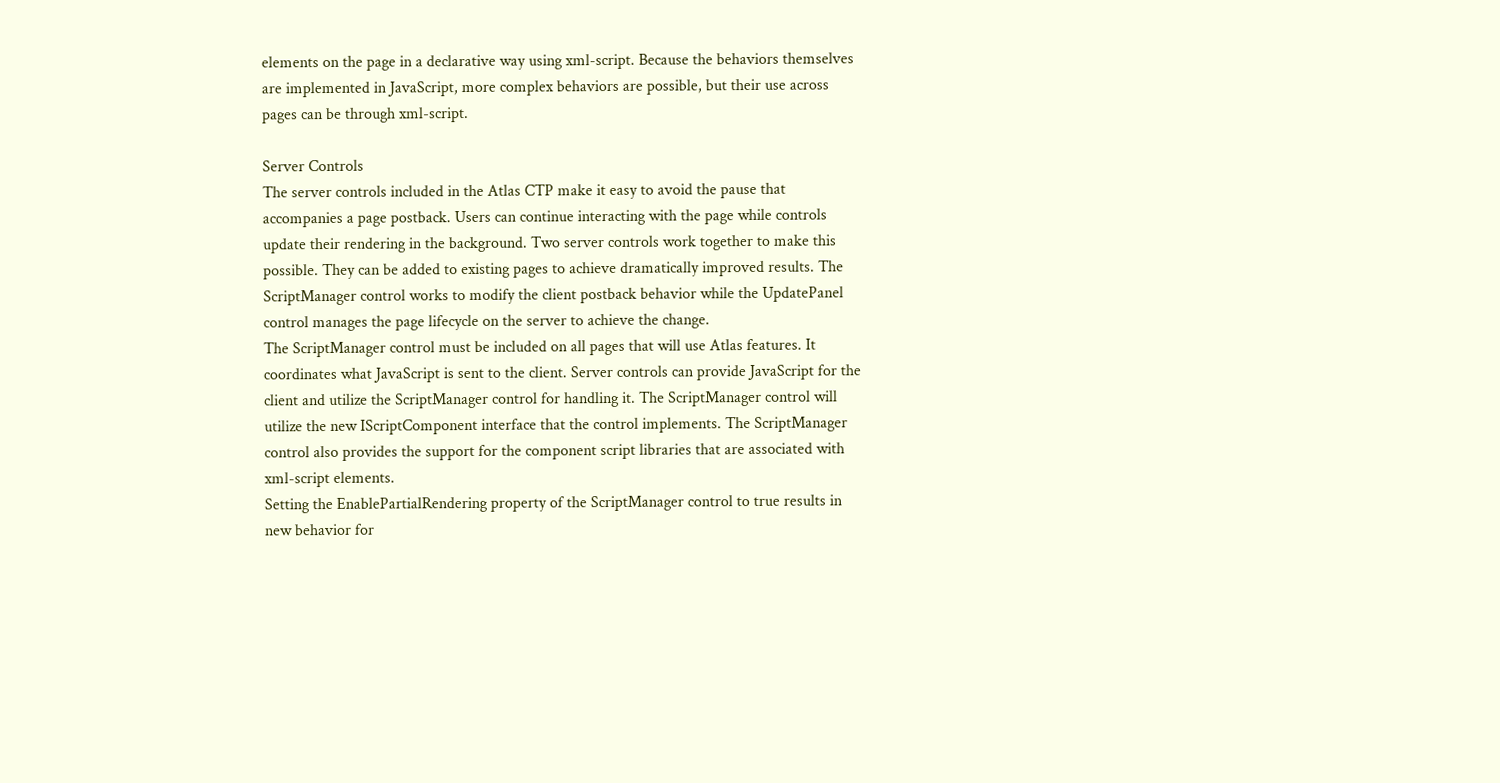elements on the page in a declarative way using xml-script. Because the behaviors themselves are implemented in JavaScript, more complex behaviors are possible, but their use across pages can be through xml-script.

Server Controls
The server controls included in the Atlas CTP make it easy to avoid the pause that accompanies a page postback. Users can continue interacting with the page while controls update their rendering in the background. Two server controls work together to make this possible. They can be added to existing pages to achieve dramatically improved results. The ScriptManager control works to modify the client postback behavior while the UpdatePanel control manages the page lifecycle on the server to achieve the change.
The ScriptManager control must be included on all pages that will use Atlas features. It coordinates what JavaScript is sent to the client. Server controls can provide JavaScript for the client and utilize the ScriptManager control for handling it. The ScriptManager control will utilize the new IScriptComponent interface that the control implements. The ScriptManager control also provides the support for the component script libraries that are associated with xml-script elements.
Setting the EnablePartialRendering property of the ScriptManager control to true results in new behavior for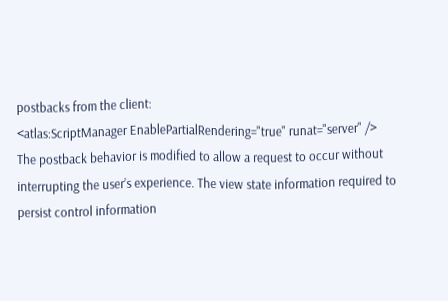postbacks from the client:
<atlas:ScriptManager EnablePartialRendering="true" runat="server" />
The postback behavior is modified to allow a request to occur without interrupting the user’s experience. The view state information required to persist control information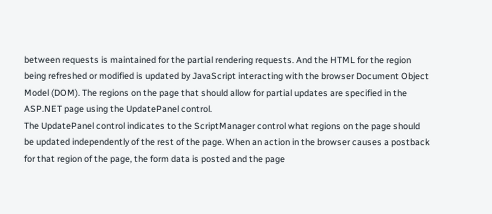between requests is maintained for the partial rendering requests. And the HTML for the region being refreshed or modified is updated by JavaScript interacting with the browser Document Object Model (DOM). The regions on the page that should allow for partial updates are specified in the ASP.NET page using the UpdatePanel control.
The UpdatePanel control indicates to the ScriptManager control what regions on the page should be updated independently of the rest of the page. When an action in the browser causes a postback for that region of the page, the form data is posted and the page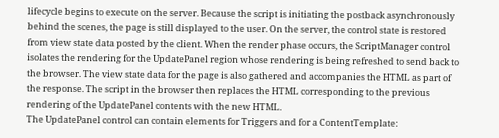lifecycle begins to execute on the server. Because the script is initiating the postback asynchronously behind the scenes, the page is still displayed to the user. On the server, the control state is restored from view state data posted by the client. When the render phase occurs, the ScriptManager control isolates the rendering for the UpdatePanel region whose rendering is being refreshed to send back to the browser. The view state data for the page is also gathered and accompanies the HTML as part of the response. The script in the browser then replaces the HTML corresponding to the previous rendering of the UpdatePanel contents with the new HTML.
The UpdatePanel control can contain elements for Triggers and for a ContentTemplate: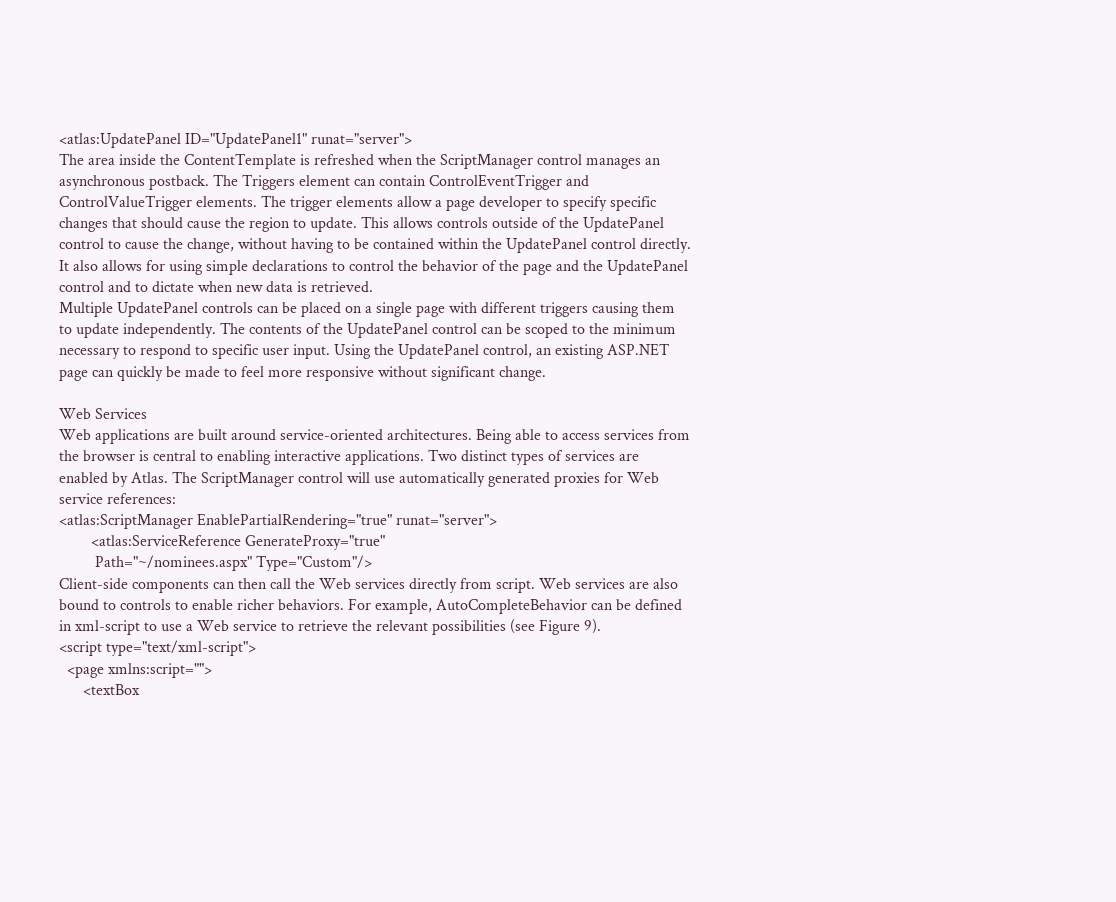<atlas:UpdatePanel ID="UpdatePanel1" runat="server">
The area inside the ContentTemplate is refreshed when the ScriptManager control manages an asynchronous postback. The Triggers element can contain ControlEventTrigger and ControlValueTrigger elements. The trigger elements allow a page developer to specify specific changes that should cause the region to update. This allows controls outside of the UpdatePanel control to cause the change, without having to be contained within the UpdatePanel control directly. It also allows for using simple declarations to control the behavior of the page and the UpdatePanel control and to dictate when new data is retrieved.
Multiple UpdatePanel controls can be placed on a single page with different triggers causing them to update independently. The contents of the UpdatePanel control can be scoped to the minimum necessary to respond to specific user input. Using the UpdatePanel control, an existing ASP.NET page can quickly be made to feel more responsive without significant change.

Web Services
Web applications are built around service-oriented architectures. Being able to access services from the browser is central to enabling interactive applications. Two distinct types of services are enabled by Atlas. The ScriptManager control will use automatically generated proxies for Web service references:
<atlas:ScriptManager EnablePartialRendering="true" runat="server">
        <atlas:ServiceReference GenerateProxy="true"
         Path="~/nominees.aspx" Type="Custom"/>
Client-side components can then call the Web services directly from script. Web services are also bound to controls to enable richer behaviors. For example, AutoCompleteBehavior can be defined in xml-script to use a Web service to retrieve the relevant possibilities (see Figure 9).
<script type="text/xml-script">
  <page xmlns:script="">
      <textBox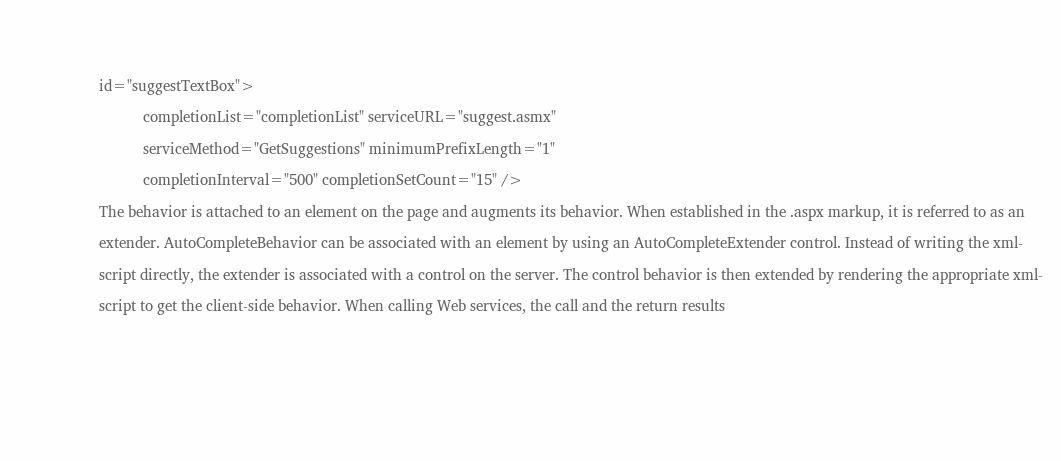id="suggestTextBox">
           completionList="completionList" serviceURL="suggest.asmx"
           serviceMethod="GetSuggestions" minimumPrefixLength="1"
           completionInterval="500" completionSetCount="15" />
The behavior is attached to an element on the page and augments its behavior. When established in the .aspx markup, it is referred to as an extender. AutoCompleteBehavior can be associated with an element by using an AutoCompleteExtender control. Instead of writing the xml-script directly, the extender is associated with a control on the server. The control behavior is then extended by rendering the appropriate xml-script to get the client-side behavior. When calling Web services, the call and the return results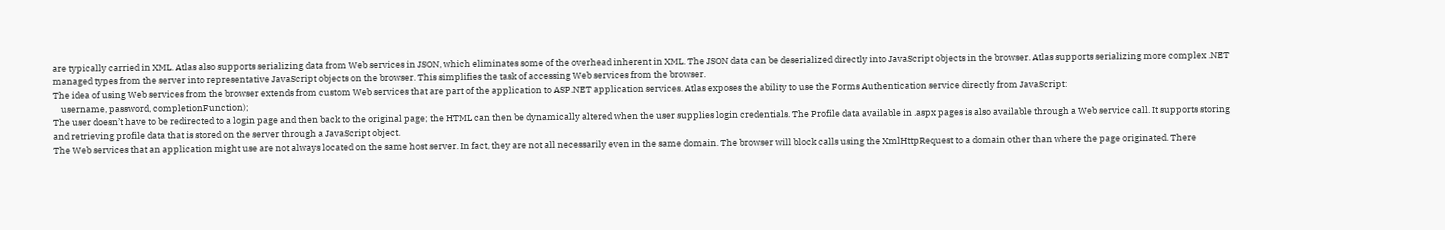are typically carried in XML. Atlas also supports serializing data from Web services in JSON, which eliminates some of the overhead inherent in XML. The JSON data can be deserialized directly into JavaScript objects in the browser. Atlas supports serializing more complex .NET managed types from the server into representative JavaScript objects on the browser. This simplifies the task of accessing Web services from the browser.
The idea of using Web services from the browser extends from custom Web services that are part of the application to ASP.NET application services. Atlas exposes the ability to use the Forms Authentication service directly from JavaScript:
    username, password, completionFunction);
The user doesn’t have to be redirected to a login page and then back to the original page; the HTML can then be dynamically altered when the user supplies login credentials. The Profile data available in .aspx pages is also available through a Web service call. It supports storing and retrieving profile data that is stored on the server through a JavaScript object.
The Web services that an application might use are not always located on the same host server. In fact, they are not all necessarily even in the same domain. The browser will block calls using the XmlHttpRequest to a domain other than where the page originated. There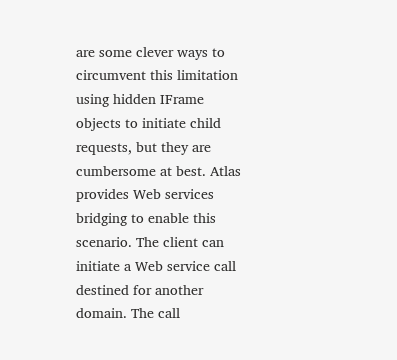are some clever ways to circumvent this limitation using hidden IFrame objects to initiate child requests, but they are cumbersome at best. Atlas provides Web services bridging to enable this scenario. The client can initiate a Web service call destined for another domain. The call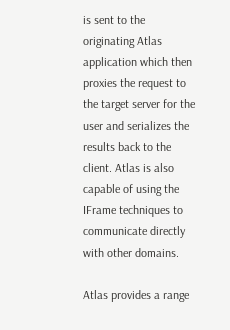is sent to the originating Atlas application which then proxies the request to the target server for the user and serializes the results back to the client. Atlas is also capable of using the IFrame techniques to communicate directly with other domains.

Atlas provides a range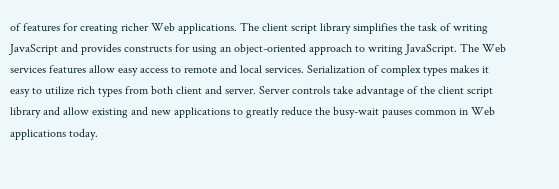of features for creating richer Web applications. The client script library simplifies the task of writing JavaScript and provides constructs for using an object-oriented approach to writing JavaScript. The Web services features allow easy access to remote and local services. Serialization of complex types makes it easy to utilize rich types from both client and server. Server controls take advantage of the client script library and allow existing and new applications to greatly reduce the busy-wait pauses common in Web applications today.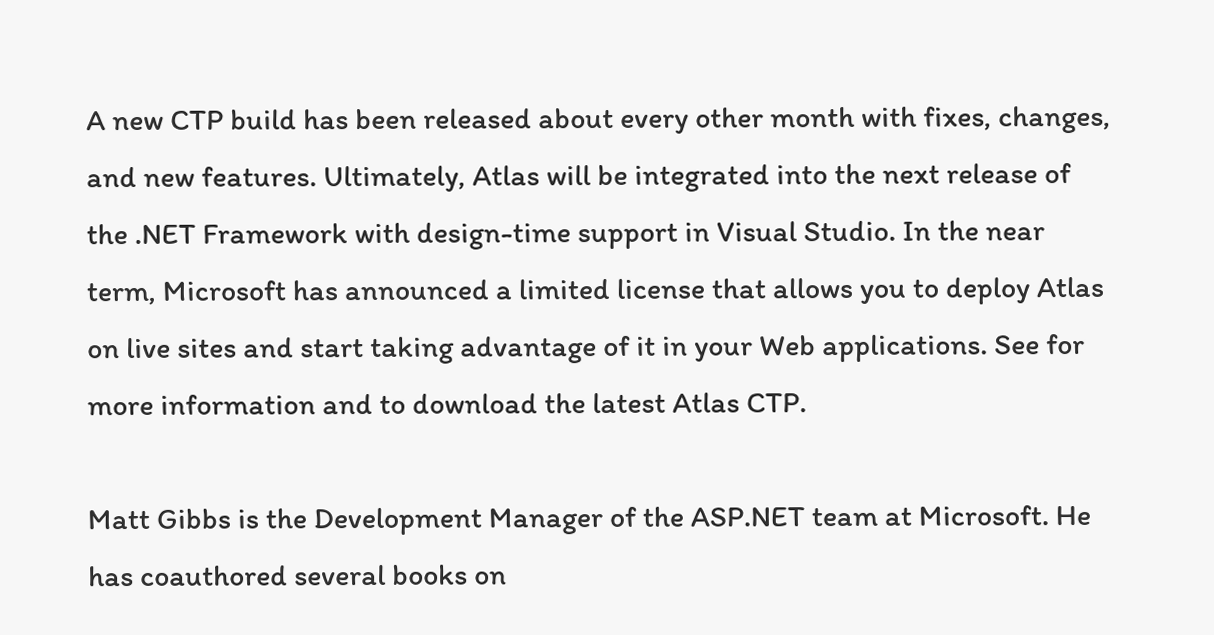A new CTP build has been released about every other month with fixes, changes, and new features. Ultimately, Atlas will be integrated into the next release of the .NET Framework with design-time support in Visual Studio. In the near term, Microsoft has announced a limited license that allows you to deploy Atlas on live sites and start taking advantage of it in your Web applications. See for more information and to download the latest Atlas CTP.

Matt Gibbs is the Development Manager of the ASP.NET team at Microsoft. He has coauthored several books on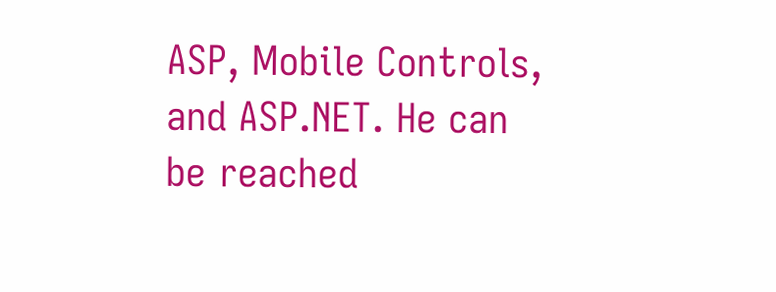ASP, Mobile Controls, and ASP.NET. He can be reached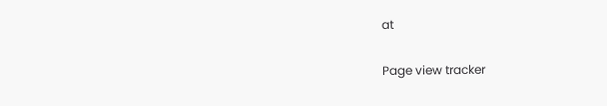at

Page view tracker